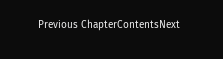Previous ChapterContentsNext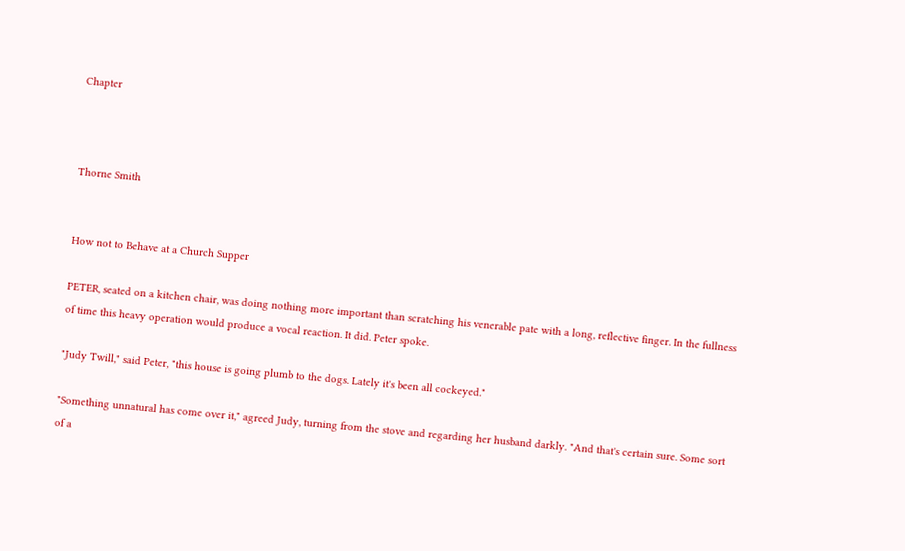Chapter



Thorne Smith


How not to Behave at a Church Supper

PETER, seated on a kitchen chair, was doing nothing more important than scratching his venerable pate with a long, reflective finger. In the fullness of time this heavy operation would produce a vocal reaction. It did. Peter spoke.

"Judy Twill," said Peter, "this house is going plumb to the dogs. Lately it's been all cockeyed."

"Something unnatural has come over it," agreed Judy, turning from the stove and regarding her husband darkly. "And that's certain sure. Some sort of a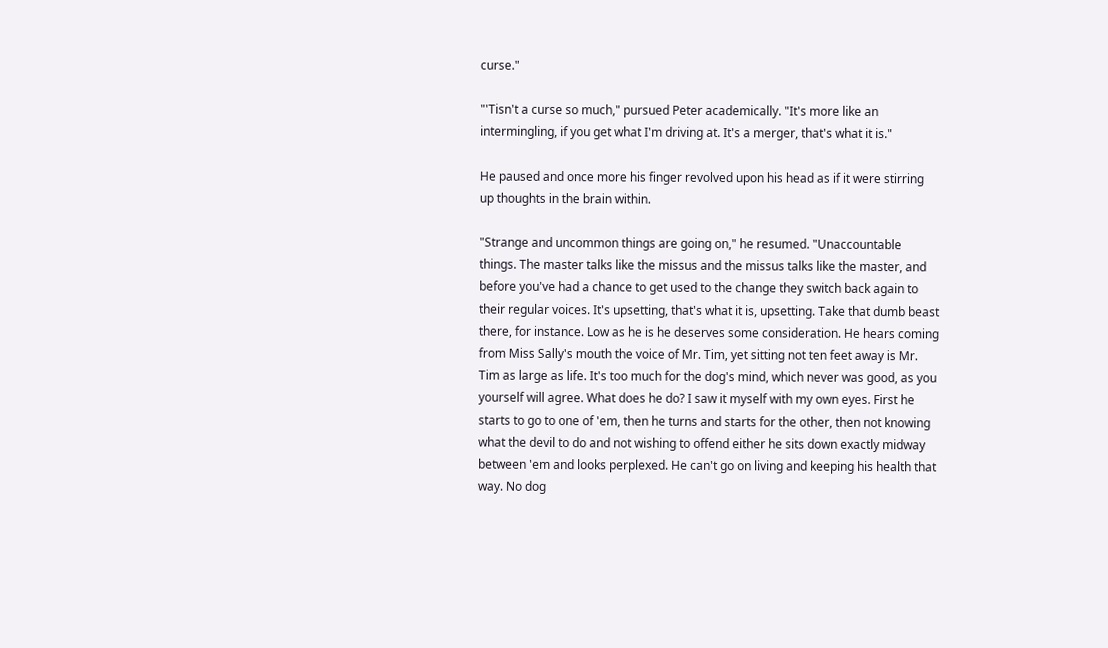curse."

"'Tisn't a curse so much," pursued Peter academically. "It's more like an intermingling, if you get what I'm driving at. It's a merger, that's what it is."

He paused and once more his finger revolved upon his head as if it were stirring up thoughts in the brain within.

"Strange and uncommon things are going on," he resumed. "Unaccountable things. The master talks like the missus and the missus talks like the master, and before you've had a chance to get used to the change they switch back again to their regular voices. It's upsetting, that's what it is, upsetting. Take that dumb beast there, for instance. Low as he is he deserves some consideration. He hears coming from Miss Sally's mouth the voice of Mr. Tim, yet sitting not ten feet away is Mr. Tim as large as life. It's too much for the dog's mind, which never was good, as you yourself will agree. What does he do? I saw it myself with my own eyes. First he starts to go to one of 'em, then he turns and starts for the other, then not knowing what the devil to do and not wishing to offend either he sits down exactly midway between 'em and looks perplexed. He can't go on living and keeping his health that way. No dog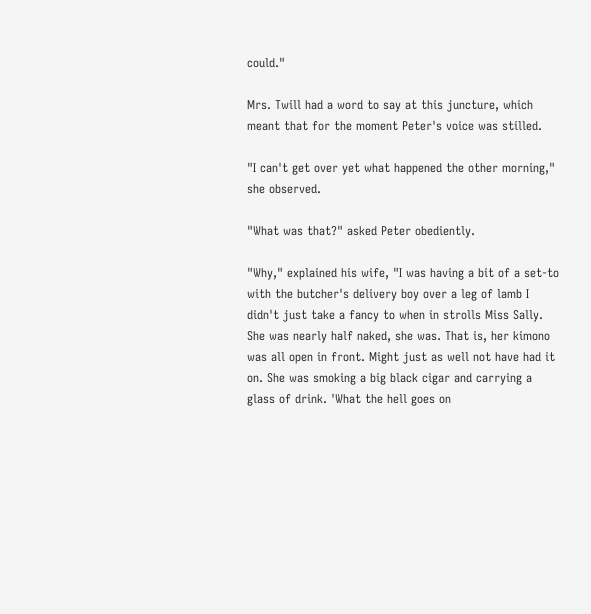could."

Mrs. Twill had a word to say at this juncture, which meant that for the moment Peter's voice was stilled.

"I can't get over yet what happened the other morning," she observed.

"What was that?" asked Peter obediently.

"Why," explained his wife, "I was having a bit of a set-to with the butcher's delivery boy over a leg of lamb I didn't just take a fancy to when in strolls Miss Sally. She was nearly half naked, she was. That is, her kimono was all open in front. Might just as well not have had it on. She was smoking a big black cigar and carrying a glass of drink. 'What the hell goes on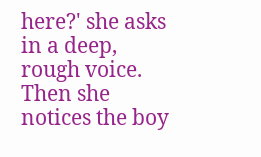here?' she asks in a deep, rough voice. Then she notices the boy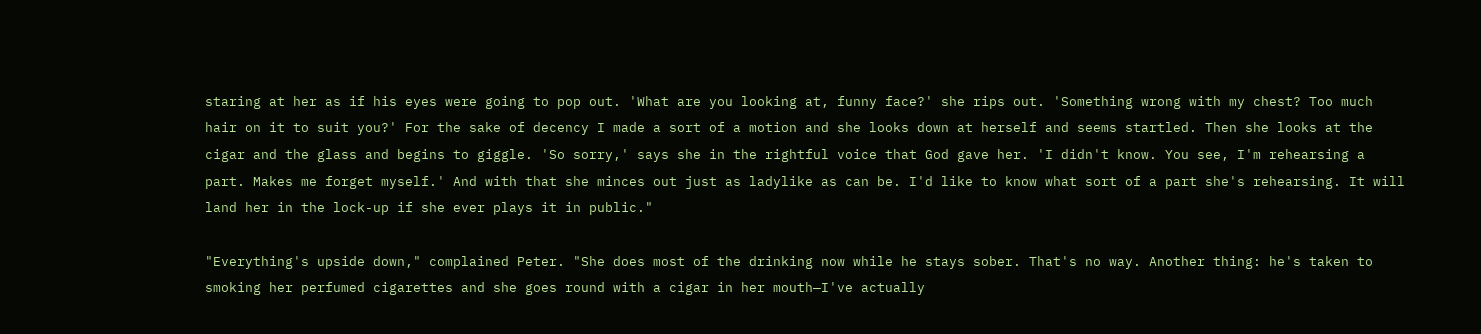staring at her as if his eyes were going to pop out. 'What are you looking at, funny face?' she rips out. 'Something wrong with my chest? Too much hair on it to suit you?' For the sake of decency I made a sort of a motion and she looks down at herself and seems startled. Then she looks at the cigar and the glass and begins to giggle. 'So sorry,' says she in the rightful voice that God gave her. 'I didn't know. You see, I'm rehearsing a part. Makes me forget myself.' And with that she minces out just as ladylike as can be. I'd like to know what sort of a part she's rehearsing. It will land her in the lock-up if she ever plays it in public."

"Everything's upside down," complained Peter. "She does most of the drinking now while he stays sober. That's no way. Another thing: he's taken to smoking her perfumed cigarettes and she goes round with a cigar in her mouth—I've actually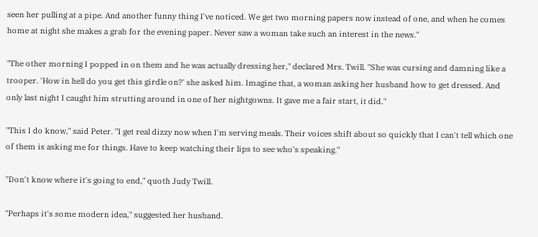seen her pulling at a pipe. And another funny thing I've noticed. We get two morning papers now instead of one, and when he comes home at night she makes a grab for the evening paper. Never saw a woman take such an interest in the news."

"The other morning I popped in on them and he was actually dressing her," declared Mrs. Twill. "She was cursing and damning like a trooper. 'How in hell do you get this girdle on?' she asked him. Imagine that, a woman asking her husband how to get dressed. And only last night I caught him strutting around in one of her nightgowns. It gave me a fair start, it did."

"This I do know," said Peter. "I get real dizzy now when I'm serving meals. Their voices shift about so quickly that I can't tell which one of them is asking me for things. Have to keep watching their lips to see who's speaking."

"Don't know where it's going to end," quoth Judy Twill.

"Perhaps it's some modern idea," suggested her husband.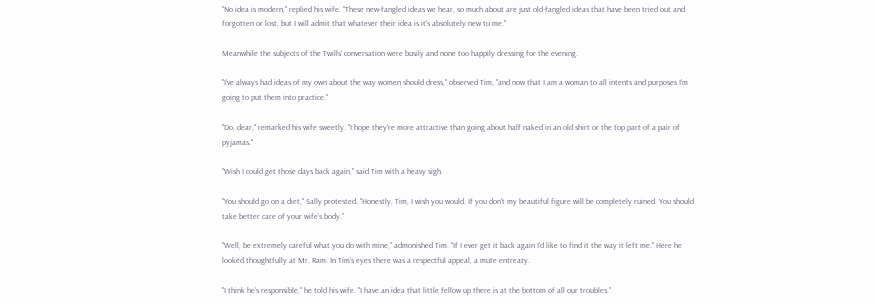"No idea is modern," replied his wife. "These new-fangled ideas we hear, so much about are just old-fangled ideas that have been tried out and forgotten or lost, but I will admit that whatever their idea is it's absolutely new to me."

Meanwhile the subjects of the Twills' conversation were busily and none too happily dressing for the evening.

"I've always had ideas of my own about the way women should dress," observed Tim, "and now that I am a woman to all intents and purposes I'm going to put them into practice."

"Do, dear," remarked his wife sweetly. "I hope they're more attractive than going about half naked in an old shirt or the top part of a pair of pyjamas."

"Wish I could get those days back again," said Tim with a heavy sigh.

"You should go on a diet," Sally protested. "Honestly, Tim, I wish you would. If you don't my beautiful figure will be completely ruined. You should take better care of your wife's body."

"Well, be extremely careful what you do with mine," admonished Tim. "If I ever get it back again I'd like to find it the way it left me." Here he looked thoughtfully at Mr. Ram. In Tim's eyes there was a respectful appeal, a mute entreaty.

"I think he's responsible," he told his wife. "I have an idea that little fellow up there is at the bottom of all our troubles."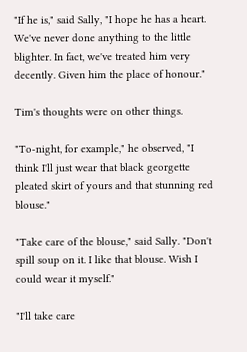"If he is," said Sally, "I hope he has a heart. We've never done anything to the little blighter. In fact, we've treated him very decently. Given him the place of honour."

Tim's thoughts were on other things.

"To-night, for example," he observed, "I think I'll just wear that black georgette pleated skirt of yours and that stunning red blouse."

"Take care of the blouse," said Sally. "Don't spill soup on it. I like that blouse. Wish I could wear it myself."

"I'll take care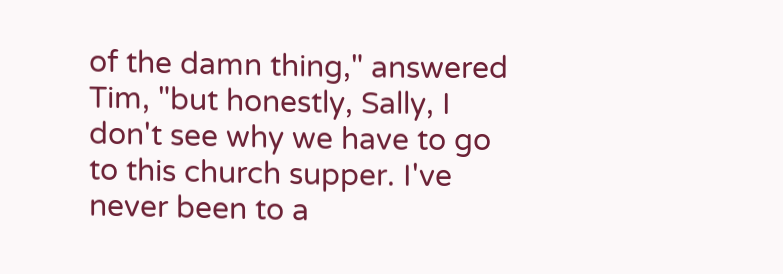of the damn thing," answered Tim, "but honestly, Sally, I don't see why we have to go to this church supper. I've never been to a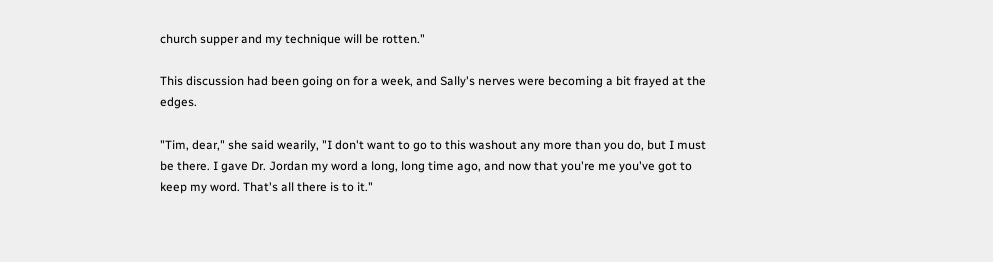church supper and my technique will be rotten."

This discussion had been going on for a week, and Sally's nerves were becoming a bit frayed at the edges.

"Tim, dear," she said wearily, "I don't want to go to this washout any more than you do, but I must be there. I gave Dr. Jordan my word a long, long time ago, and now that you're me you've got to keep my word. That's all there is to it."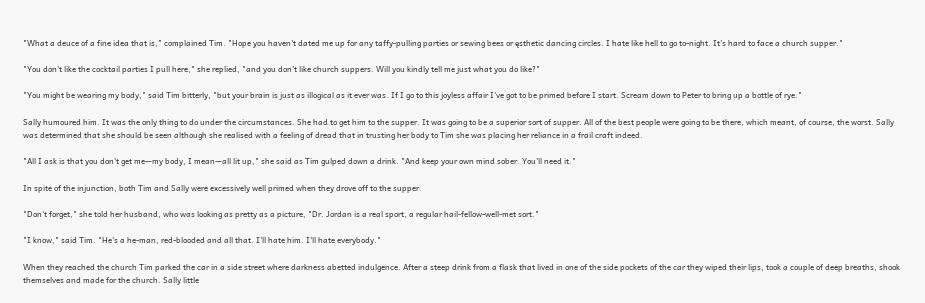"What a deuce of a fine idea that is," complained Tim. "Hope you haven't dated me up for any taffy-pulling parties or sewing bees or ęsthetic dancing circles. I hate like hell to go to-night. It's hard to face a church supper."

"You don't like the cocktail parties I pull here," she replied, "and you don't like church suppers. Will you kindly tell me just what you do like?"

"You might be wearing my body," said Tim bitterly, "but your brain is just as illogical as it ever was. If I go to this joyless affair I've got to be primed before I start. Scream down to Peter to bring up a bottle of rye."

Sally humoured him. It was the only thing to do under the circumstances. She had to get him to the supper. It was going to be a superior sort of supper. All of the best people were going to be there, which meant, of course, the worst. Sally was determined that she should be seen although she realised with a feeling of dread that in trusting her body to Tim she was placing her reliance in a frail craft indeed.

"All I ask is that you don't get me—my body, I mean—all lit up," she said as Tim gulped down a drink. "And keep your own mind sober. You'll need it."

In spite of the injunction, both Tim and Sally were excessively well primed when they drove off to the supper.

"Don't forget," she told her husband, who was looking as pretty as a picture, "Dr. Jordan is a real sport, a regular hail-fellow-well-met sort."

"I know," said Tim. "He's a he-man, red-blooded and all that. I'll hate him. I'll hate everybody."

When they reached the church Tim parked the car in a side street where darkness abetted indulgence. After a steep drink from a flask that lived in one of the side pockets of the car they wiped their lips, took a couple of deep breaths, shook themselves and made for the church. Sally little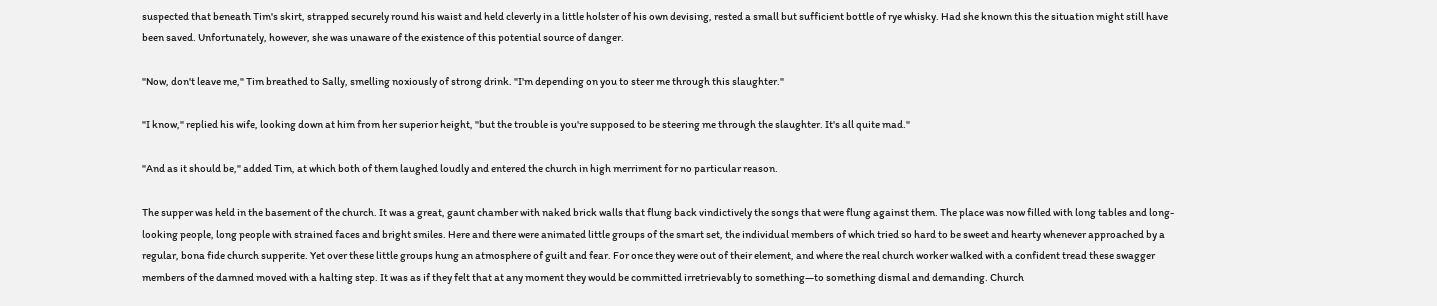suspected that beneath Tim's skirt, strapped securely round his waist and held cleverly in a little holster of his own devising, rested a small but sufficient bottle of rye whisky. Had she known this the situation might still have been saved. Unfortunately, however, she was unaware of the existence of this potential source of danger.

"Now, don't leave me," Tim breathed to Sally, smelling noxiously of strong drink. "I'm depending on you to steer me through this slaughter."

"I know," replied his wife, looking down at him from her superior height, "but the trouble is you're supposed to be steering me through the slaughter. It's all quite mad."

"And as it should be," added Tim, at which both of them laughed loudly and entered the church in high merriment for no particular reason.

The supper was held in the basement of the church. It was a great, gaunt chamber with naked brick walls that flung back vindictively the songs that were flung against them. The place was now filled with long tables and long-looking people, long people with strained faces and bright smiles. Here and there were animated little groups of the smart set, the individual members of which tried so hard to be sweet and hearty whenever approached by a regular, bona fide church supperite. Yet over these little groups hung an atmosphere of guilt and fear. For once they were out of their element, and where the real church worker walked with a confident tread these swagger members of the damned moved with a halting step. It was as if they felt that at any moment they would be committed irretrievably to something—to something dismal and demanding. Church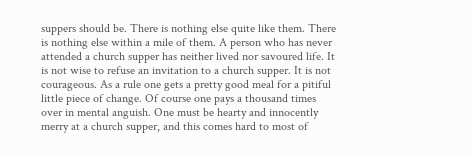suppers should be. There is nothing else quite like them. There is nothing else within a mile of them. A person who has never attended a church supper has neither lived nor savoured life. It is not wise to refuse an invitation to a church supper. It is not courageous. As a rule one gets a pretty good meal for a pitiful little piece of change. Of course one pays a thousand times over in mental anguish. One must be hearty and innocently merry at a church supper, and this comes hard to most of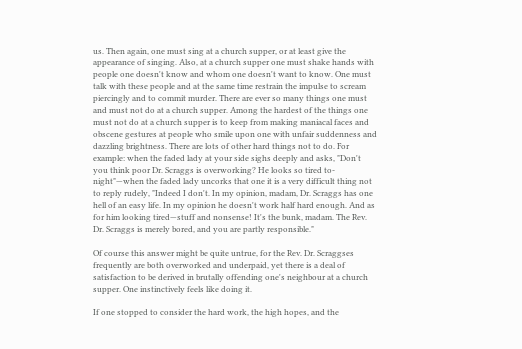us. Then again, one must sing at a church supper, or at least give the appearance of singing. Also, at a church supper one must shake hands with people one doesn't know and whom one doesn't want to know. One must talk with these people and at the same time restrain the impulse to scream piercingly and to commit murder. There are ever so many things one must and must not do at a church supper. Among the hardest of the things one must not do at a church supper is to keep from making maniacal faces and obscene gestures at people who smile upon one with unfair suddenness and dazzling brightness. There are lots of other hard things not to do. For example: when the faded lady at your side sighs deeply and asks, "Don't you think poor Dr. Scraggs is overworking? He looks so tired to-night"—when the faded lady uncorks that one it is a very difficult thing not to reply rudely, "Indeed I don't. In my opinion, madam, Dr. Scraggs has one hell of an easy life. In my opinion he doesn't work half hard enough. And as for him looking tired—stuff and nonsense! It's the bunk, madam. The Rev. Dr. Scraggs is merely bored, and you are partly responsible."

Of course this answer might be quite untrue, for the Rev. Dr. Scraggses frequently are both overworked and underpaid, yet there is a deal of satisfaction to be derived in brutally offending one's neighbour at a church supper. One instinctively feels like doing it.

If one stopped to consider the hard work, the high hopes, and the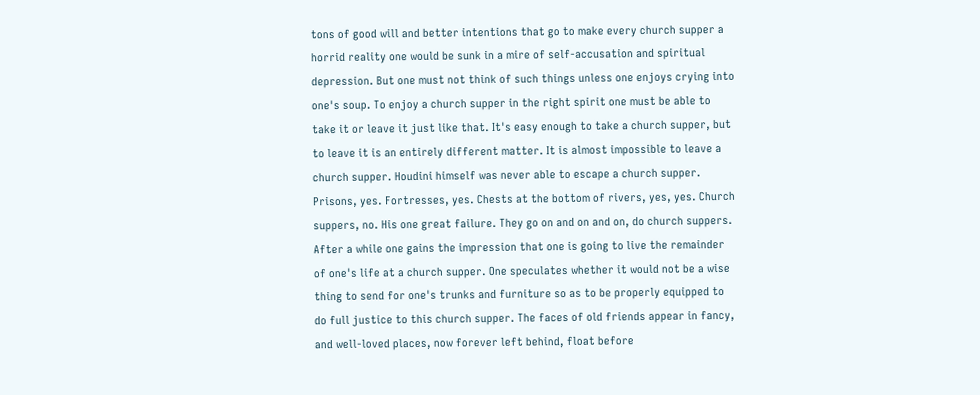tons of good will and better intentions that go to make every church supper a horrid reality one would be sunk in a mire of self-accusation and spiritual depression. But one must not think of such things unless one enjoys crying into one's soup. To enjoy a church supper in the right spirit one must be able to take it or leave it just like that. It's easy enough to take a church supper, but to leave it is an entirely different matter. It is almost impossible to leave a church supper. Houdini himself was never able to escape a church supper. Prisons, yes. Fortresses, yes. Chests at the bottom of rivers, yes, yes. Church suppers, no. His one great failure. They go on and on and on, do church suppers. After a while one gains the impression that one is going to live the remainder of one's life at a church supper. One speculates whether it would not be a wise thing to send for one's trunks and furniture so as to be properly equipped to do full justice to this church supper. The faces of old friends appear in fancy, and well-loved places, now forever left behind, float before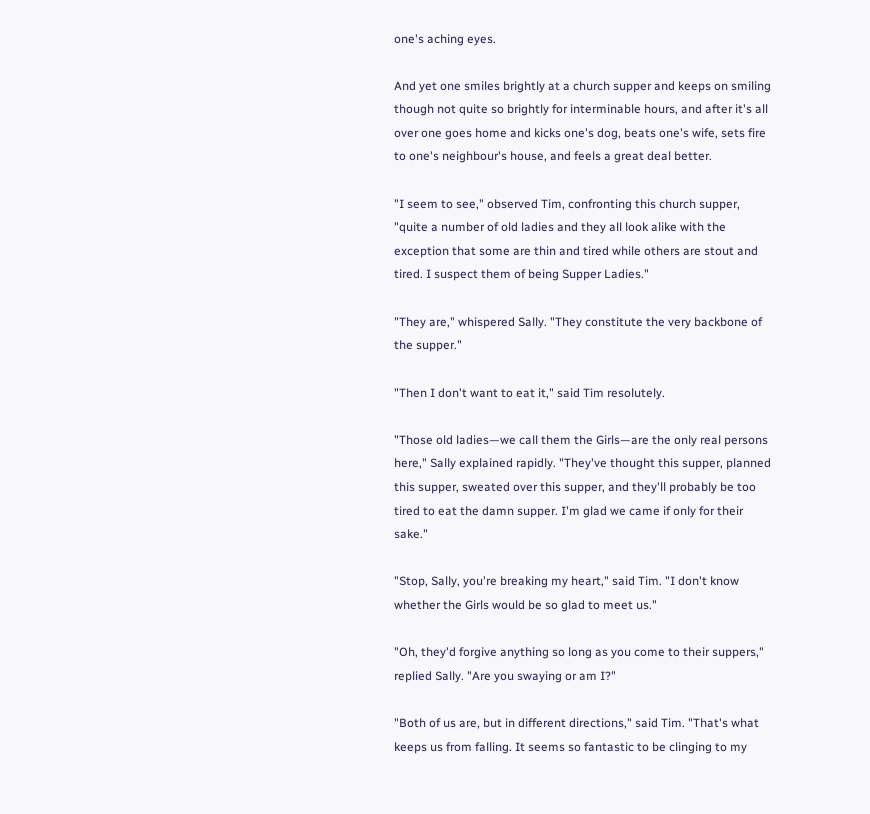one's aching eyes.

And yet one smiles brightly at a church supper and keeps on smiling though not quite so brightly for interminable hours, and after it's all over one goes home and kicks one's dog, beats one's wife, sets fire to one's neighbour's house, and feels a great deal better.

"I seem to see," observed Tim, confronting this church supper, "quite a number of old ladies and they all look alike with the exception that some are thin and tired while others are stout and tired. I suspect them of being Supper Ladies."

"They are," whispered Sally. "They constitute the very backbone of the supper."

"Then I don't want to eat it," said Tim resolutely.

"Those old ladies—we call them the Girls—are the only real persons here," Sally explained rapidly. "They've thought this supper, planned this supper, sweated over this supper, and they'll probably be too tired to eat the damn supper. I'm glad we came if only for their sake."

"Stop, Sally, you're breaking my heart," said Tim. "I don't know whether the Girls would be so glad to meet us."

"Oh, they'd forgive anything so long as you come to their suppers," replied Sally. "Are you swaying or am I?"

"Both of us are, but in different directions," said Tim. "That's what keeps us from falling. It seems so fantastic to be clinging to my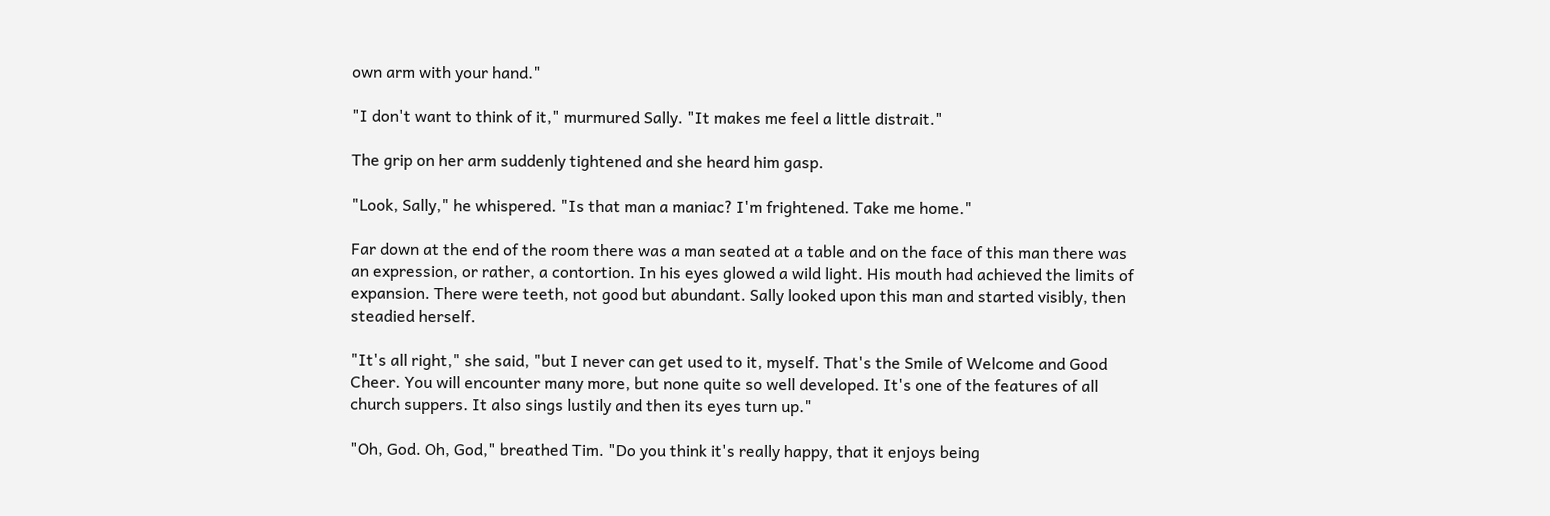own arm with your hand."

"I don't want to think of it," murmured Sally. "It makes me feel a little distrait."

The grip on her arm suddenly tightened and she heard him gasp.

"Look, Sally," he whispered. "Is that man a maniac? I'm frightened. Take me home."

Far down at the end of the room there was a man seated at a table and on the face of this man there was an expression, or rather, a contortion. In his eyes glowed a wild light. His mouth had achieved the limits of expansion. There were teeth, not good but abundant. Sally looked upon this man and started visibly, then steadied herself.

"It's all right," she said, "but I never can get used to it, myself. That's the Smile of Welcome and Good Cheer. You will encounter many more, but none quite so well developed. It's one of the features of all church suppers. It also sings lustily and then its eyes turn up."

"Oh, God. Oh, God," breathed Tim. "Do you think it's really happy, that it enjoys being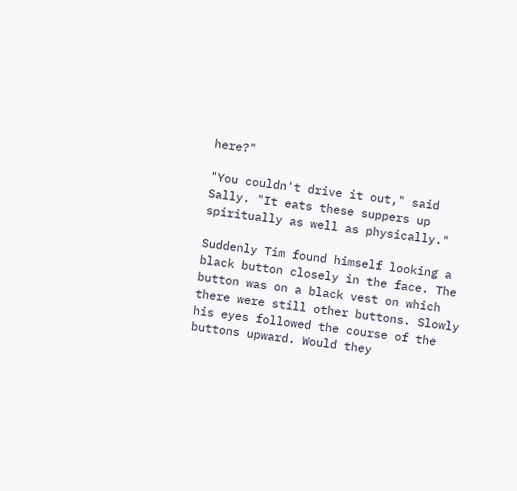here?"

"You couldn't drive it out," said Sally. "It eats these suppers up spiritually as well as physically."

Suddenly Tim found himself looking a black button closely in the face. The button was on a black vest on which there were still other buttons. Slowly his eyes followed the course of the buttons upward. Would they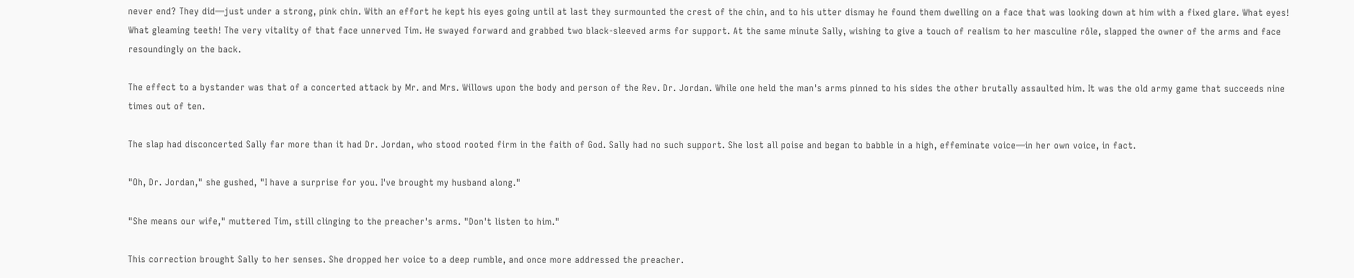never end? They did—just under a strong, pink chin. With an effort he kept his eyes going until at last they surmounted the crest of the chin, and to his utter dismay he found them dwelling on a face that was looking down at him with a fixed glare. What eyes! What gleaming teeth! The very vitality of that face unnerved Tim. He swayed forward and grabbed two black-sleeved arms for support. At the same minute Sally, wishing to give a touch of realism to her masculine rôle, slapped the owner of the arms and face resoundingly on the back.

The effect to a bystander was that of a concerted attack by Mr. and Mrs. Willows upon the body and person of the Rev. Dr. Jordan. While one held the man's arms pinned to his sides the other brutally assaulted him. It was the old army game that succeeds nine times out of ten.

The slap had disconcerted Sally far more than it had Dr. Jordan, who stood rooted firm in the faith of God. Sally had no such support. She lost all poise and began to babble in a high, effeminate voice—in her own voice, in fact.

"Oh, Dr. Jordan," she gushed, "I have a surprise for you. I've brought my husband along."

"She means our wife," muttered Tim, still clinging to the preacher's arms. "Don't listen to him."

This correction brought Sally to her senses. She dropped her voice to a deep rumble, and once more addressed the preacher.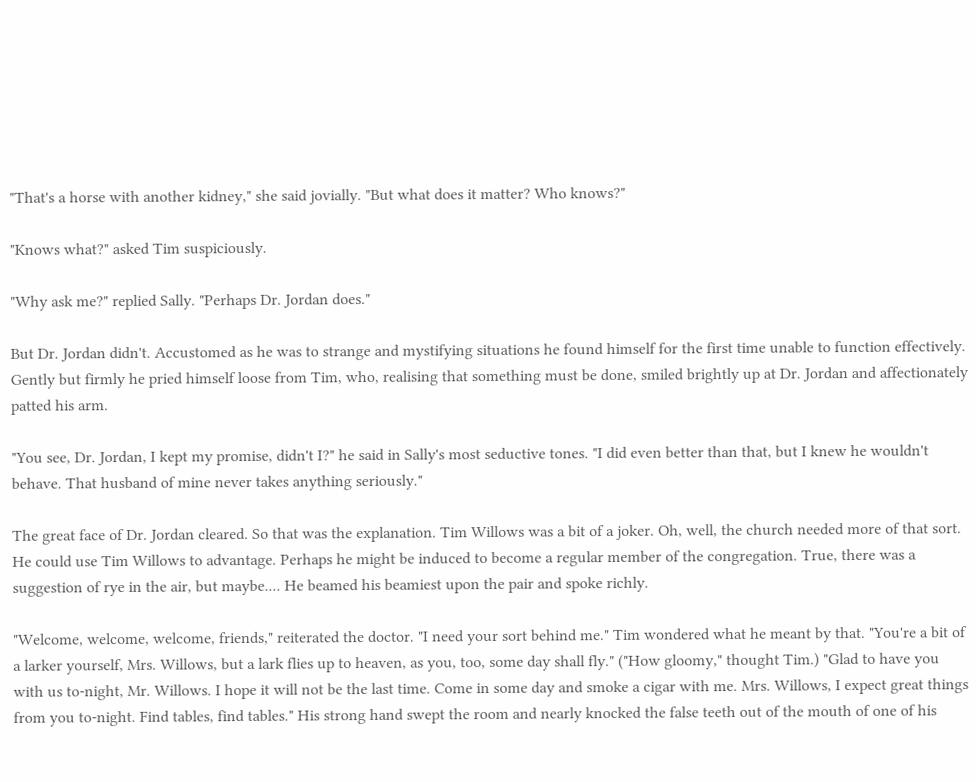"That's a horse with another kidney," she said jovially. "But what does it matter? Who knows?"

"Knows what?" asked Tim suspiciously.

"Why ask me?" replied Sally. "Perhaps Dr. Jordan does."

But Dr. Jordan didn't. Accustomed as he was to strange and mystifying situations he found himself for the first time unable to function effectively. Gently but firmly he pried himself loose from Tim, who, realising that something must be done, smiled brightly up at Dr. Jordan and affectionately patted his arm.

"You see, Dr. Jordan, I kept my promise, didn't I?" he said in Sally's most seductive tones. "I did even better than that, but I knew he wouldn't behave. That husband of mine never takes anything seriously."

The great face of Dr. Jordan cleared. So that was the explanation. Tim Willows was a bit of a joker. Oh, well, the church needed more of that sort. He could use Tim Willows to advantage. Perhaps he might be induced to become a regular member of the congregation. True, there was a suggestion of rye in the air, but maybe.... He beamed his beamiest upon the pair and spoke richly.

"Welcome, welcome, welcome, friends," reiterated the doctor. "I need your sort behind me." Tim wondered what he meant by that. "You're a bit of a larker yourself, Mrs. Willows, but a lark flies up to heaven, as you, too, some day shall fly." ("How gloomy," thought Tim.) "Glad to have you with us to-night, Mr. Willows. I hope it will not be the last time. Come in some day and smoke a cigar with me. Mrs. Willows, I expect great things from you to-night. Find tables, find tables." His strong hand swept the room and nearly knocked the false teeth out of the mouth of one of his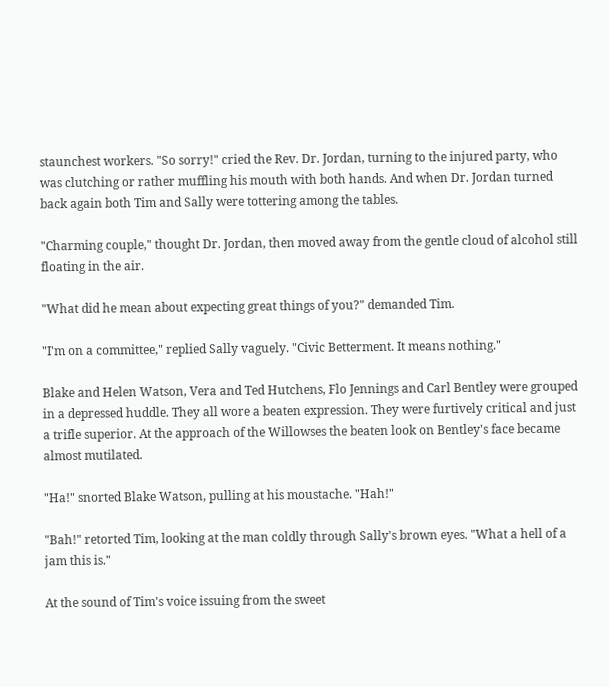staunchest workers. "So sorry!" cried the Rev. Dr. Jordan, turning to the injured party, who was clutching or rather muffling his mouth with both hands. And when Dr. Jordan turned back again both Tim and Sally were tottering among the tables.

"Charming couple," thought Dr. Jordan, then moved away from the gentle cloud of alcohol still floating in the air.

"What did he mean about expecting great things of you?" demanded Tim.

"I'm on a committee," replied Sally vaguely. "Civic Betterment. It means nothing."

Blake and Helen Watson, Vera and Ted Hutchens, Flo Jennings and Carl Bentley were grouped in a depressed huddle. They all wore a beaten expression. They were furtively critical and just a trifle superior. At the approach of the Willowses the beaten look on Bentley's face became almost mutilated.

"Ha!" snorted Blake Watson, pulling at his moustache. "Hah!"

"Bah!" retorted Tim, looking at the man coldly through Sally's brown eyes. "What a hell of a jam this is."

At the sound of Tim's voice issuing from the sweet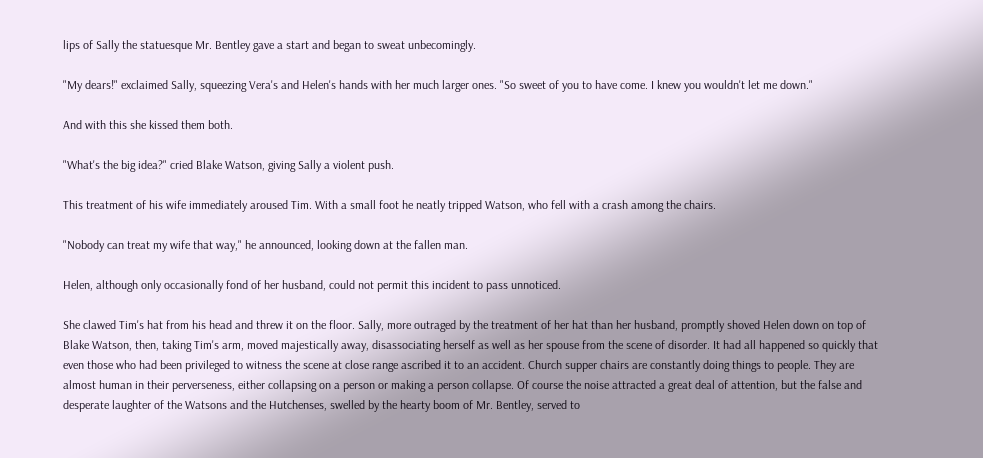lips of Sally the statuesque Mr. Bentley gave a start and began to sweat unbecomingly.

"My dears!" exclaimed Sally, squeezing Vera's and Helen's hands with her much larger ones. "So sweet of you to have come. I knew you wouldn't let me down."

And with this she kissed them both.

"What's the big idea?" cried Blake Watson, giving Sally a violent push.

This treatment of his wife immediately aroused Tim. With a small foot he neatly tripped Watson, who fell with a crash among the chairs.

"Nobody can treat my wife that way," he announced, looking down at the fallen man.

Helen, although only occasionally fond of her husband, could not permit this incident to pass unnoticed.

She clawed Tim's hat from his head and threw it on the floor. Sally, more outraged by the treatment of her hat than her husband, promptly shoved Helen down on top of Blake Watson, then, taking Tim's arm, moved majestically away, disassociating herself as well as her spouse from the scene of disorder. It had all happened so quickly that even those who had been privileged to witness the scene at close range ascribed it to an accident. Church supper chairs are constantly doing things to people. They are almost human in their perverseness, either collapsing on a person or making a person collapse. Of course the noise attracted a great deal of attention, but the false and desperate laughter of the Watsons and the Hutchenses, swelled by the hearty boom of Mr. Bentley, served to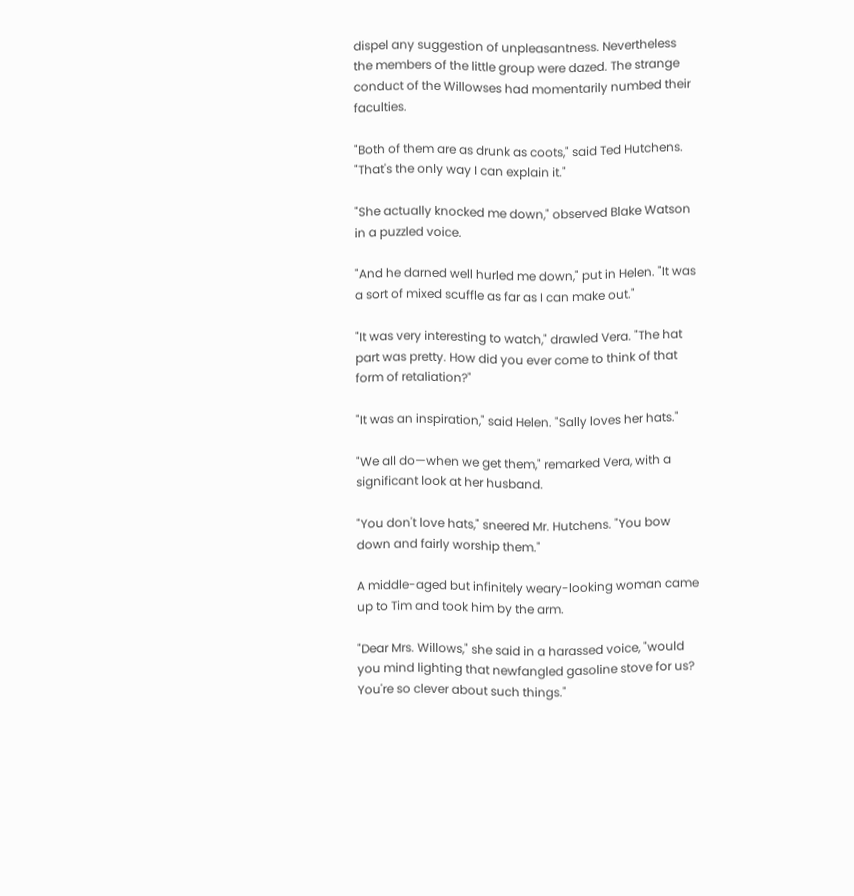dispel any suggestion of unpleasantness. Nevertheless the members of the little group were dazed. The strange conduct of the Willowses had momentarily numbed their faculties.

"Both of them are as drunk as coots," said Ted Hutchens. "That's the only way I can explain it."

"She actually knocked me down," observed Blake Watson in a puzzled voice.

"And he darned well hurled me down," put in Helen. "It was a sort of mixed scuffle as far as I can make out."

"It was very interesting to watch," drawled Vera. "The hat part was pretty. How did you ever come to think of that form of retaliation?"

"It was an inspiration," said Helen. "Sally loves her hats."

"We all do—when we get them," remarked Vera, with a significant look at her husband.

"You don't love hats," sneered Mr. Hutchens. "You bow down and fairly worship them."

A middle-aged but infinitely weary-looking woman came up to Tim and took him by the arm.

"Dear Mrs. Willows," she said in a harassed voice, "would you mind lighting that newfangled gasoline stove for us? You're so clever about such things."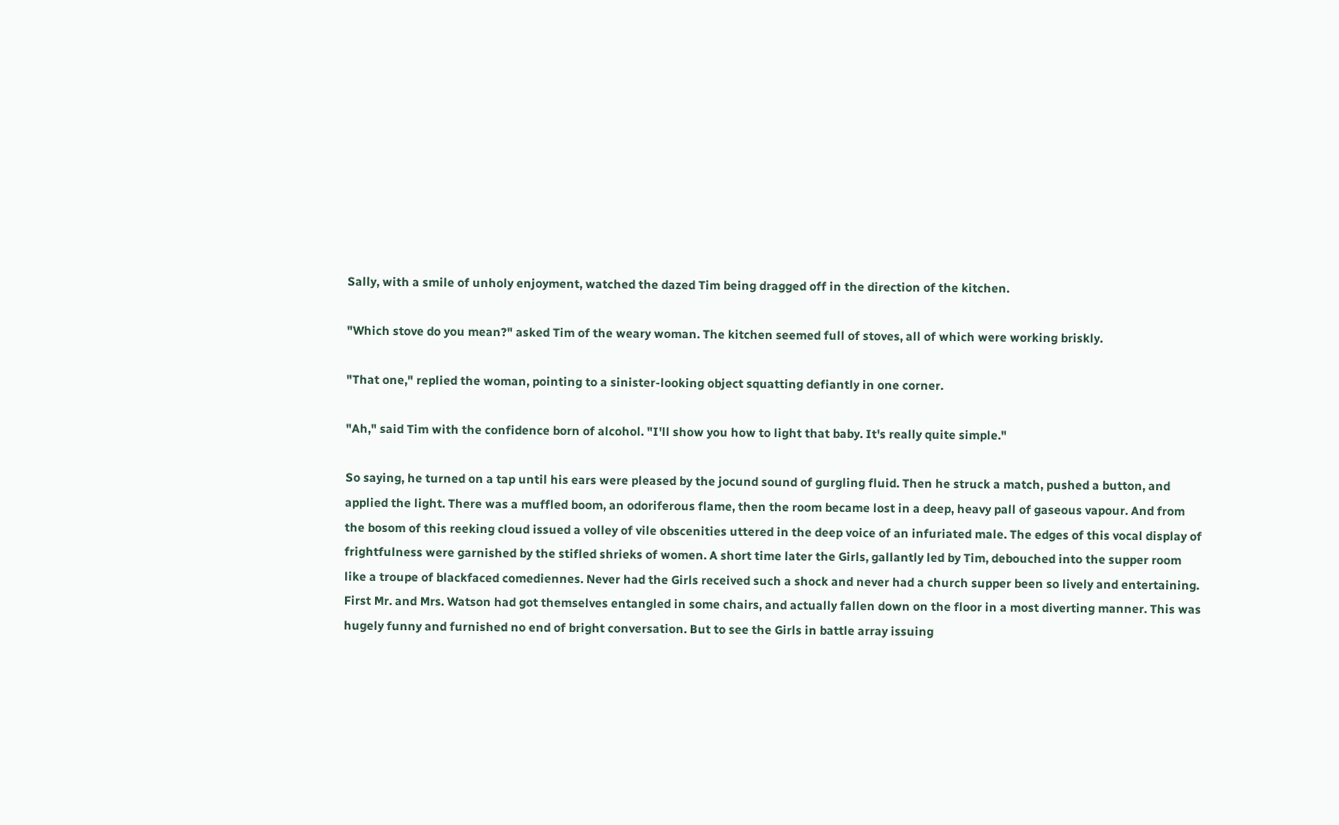Sally, with a smile of unholy enjoyment, watched the dazed Tim being dragged off in the direction of the kitchen.

"Which stove do you mean?" asked Tim of the weary woman. The kitchen seemed full of stoves, all of which were working briskly.

"That one," replied the woman, pointing to a sinister-looking object squatting defiantly in one corner.

"Ah," said Tim with the confidence born of alcohol. "I'll show you how to light that baby. It's really quite simple."

So saying, he turned on a tap until his ears were pleased by the jocund sound of gurgling fluid. Then he struck a match, pushed a button, and applied the light. There was a muffled boom, an odoriferous flame, then the room became lost in a deep, heavy pall of gaseous vapour. And from the bosom of this reeking cloud issued a volley of vile obscenities uttered in the deep voice of an infuriated male. The edges of this vocal display of frightfulness were garnished by the stifled shrieks of women. A short time later the Girls, gallantly led by Tim, debouched into the supper room like a troupe of blackfaced comediennes. Never had the Girls received such a shock and never had a church supper been so lively and entertaining. First Mr. and Mrs. Watson had got themselves entangled in some chairs, and actually fallen down on the floor in a most diverting manner. This was hugely funny and furnished no end of bright conversation. But to see the Girls in battle array issuing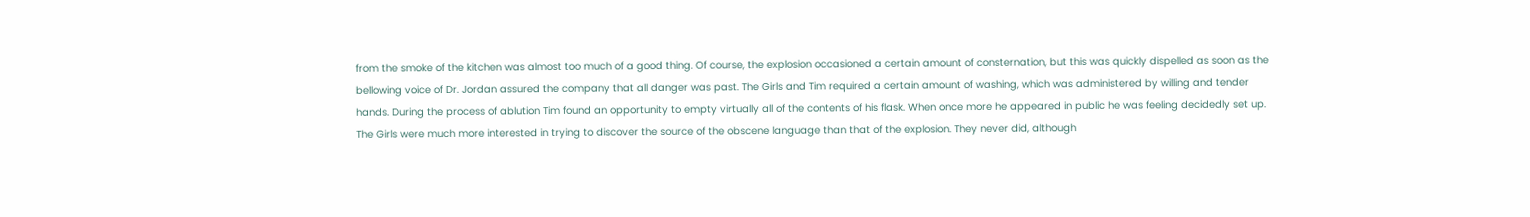from the smoke of the kitchen was almost too much of a good thing. Of course, the explosion occasioned a certain amount of consternation, but this was quickly dispelled as soon as the bellowing voice of Dr. Jordan assured the company that all danger was past. The Girls and Tim required a certain amount of washing, which was administered by willing and tender hands. During the process of ablution Tim found an opportunity to empty virtually all of the contents of his flask. When once more he appeared in public he was feeling decidedly set up. The Girls were much more interested in trying to discover the source of the obscene language than that of the explosion. They never did, although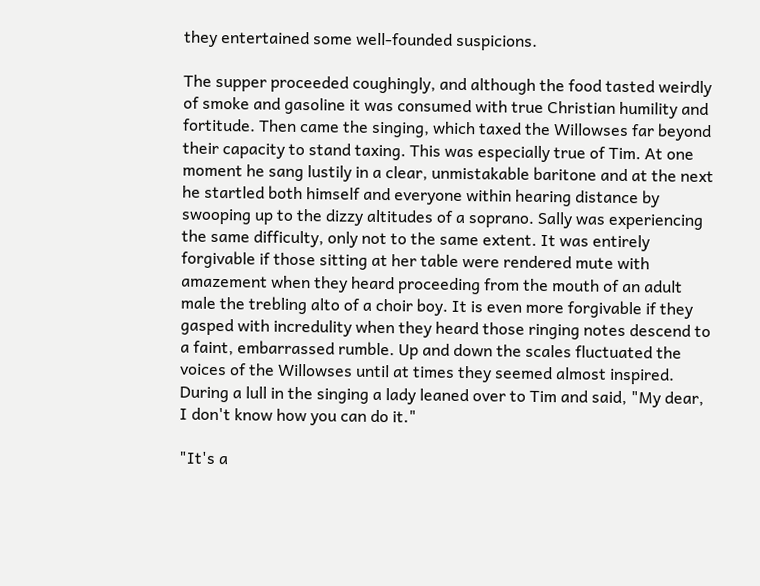they entertained some well-founded suspicions.

The supper proceeded coughingly, and although the food tasted weirdly of smoke and gasoline it was consumed with true Christian humility and fortitude. Then came the singing, which taxed the Willowses far beyond their capacity to stand taxing. This was especially true of Tim. At one moment he sang lustily in a clear, unmistakable baritone and at the next he startled both himself and everyone within hearing distance by swooping up to the dizzy altitudes of a soprano. Sally was experiencing the same difficulty, only not to the same extent. It was entirely forgivable if those sitting at her table were rendered mute with amazement when they heard proceeding from the mouth of an adult male the trebling alto of a choir boy. It is even more forgivable if they gasped with incredulity when they heard those ringing notes descend to a faint, embarrassed rumble. Up and down the scales fluctuated the voices of the Willowses until at times they seemed almost inspired. During a lull in the singing a lady leaned over to Tim and said, "My dear, I don't know how you can do it."

"It's a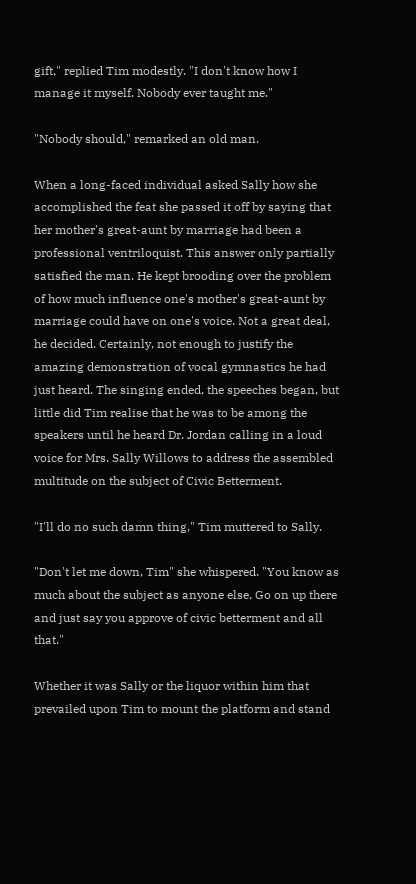gift," replied Tim modestly. "I don't know how I manage it myself. Nobody ever taught me."

"Nobody should," remarked an old man.

When a long-faced individual asked Sally how she accomplished the feat she passed it off by saying that her mother's great-aunt by marriage had been a professional ventriloquist. This answer only partially satisfied the man. He kept brooding over the problem of how much influence one's mother's great-aunt by marriage could have on one's voice. Not a great deal, he decided. Certainly, not enough to justify the amazing demonstration of vocal gymnastics he had just heard. The singing ended, the speeches began, but little did Tim realise that he was to be among the speakers until he heard Dr. Jordan calling in a loud voice for Mrs. Sally Willows to address the assembled multitude on the subject of Civic Betterment.

"I'll do no such damn thing," Tim muttered to Sally.

"Don't let me down, Tim" she whispered. "You know as much about the subject as anyone else. Go on up there and just say you approve of civic betterment and all that."

Whether it was Sally or the liquor within him that prevailed upon Tim to mount the platform and stand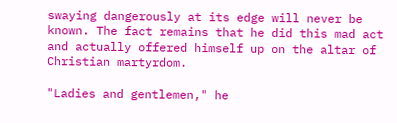swaying dangerously at its edge will never be known. The fact remains that he did this mad act and actually offered himself up on the altar of Christian martyrdom.

"Ladies and gentlemen," he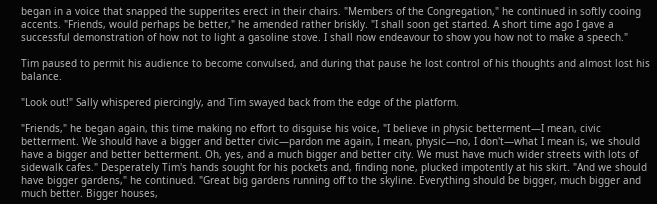began in a voice that snapped the supperites erect in their chairs. "Members of the Congregation," he continued in softly cooing accents. "Friends, would perhaps be better," he amended rather briskly. "I shall soon get started. A short time ago I gave a successful demonstration of how not to light a gasoline stove. I shall now endeavour to show you how not to make a speech."

Tim paused to permit his audience to become convulsed, and during that pause he lost control of his thoughts and almost lost his balance.

"Look out!" Sally whispered piercingly, and Tim swayed back from the edge of the platform.

"Friends," he began again, this time making no effort to disguise his voice, "I believe in physic betterment—I mean, civic betterment. We should have a bigger and better civic—pardon me again, I mean, physic—no, I don't—what I mean is, we should have a bigger and better betterment. Oh, yes, and a much bigger and better city. We must have much wider streets with lots of sidewalk cafes." Desperately Tim's hands sought for his pockets and, finding none, plucked impotently at his skirt. "And we should have bigger gardens," he continued. "Great big gardens running off to the skyline. Everything should be bigger, much bigger and much better. Bigger houses,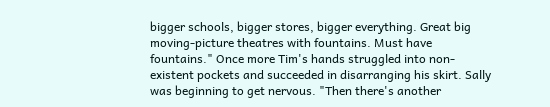bigger schools, bigger stores, bigger everything. Great big moving-picture theatres with fountains. Must have fountains." Once more Tim's hands struggled into non-existent pockets and succeeded in disarranging his skirt. Sally was beginning to get nervous. "Then there's another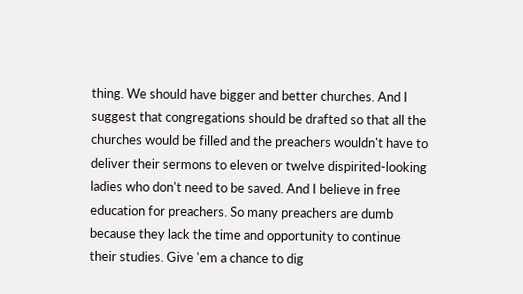thing. We should have bigger and better churches. And I suggest that congregations should be drafted so that all the churches would be filled and the preachers wouldn't have to deliver their sermons to eleven or twelve dispirited-looking ladies who don't need to be saved. And I believe in free education for preachers. So many preachers are dumb because they lack the time and opportunity to continue their studies. Give 'em a chance to dig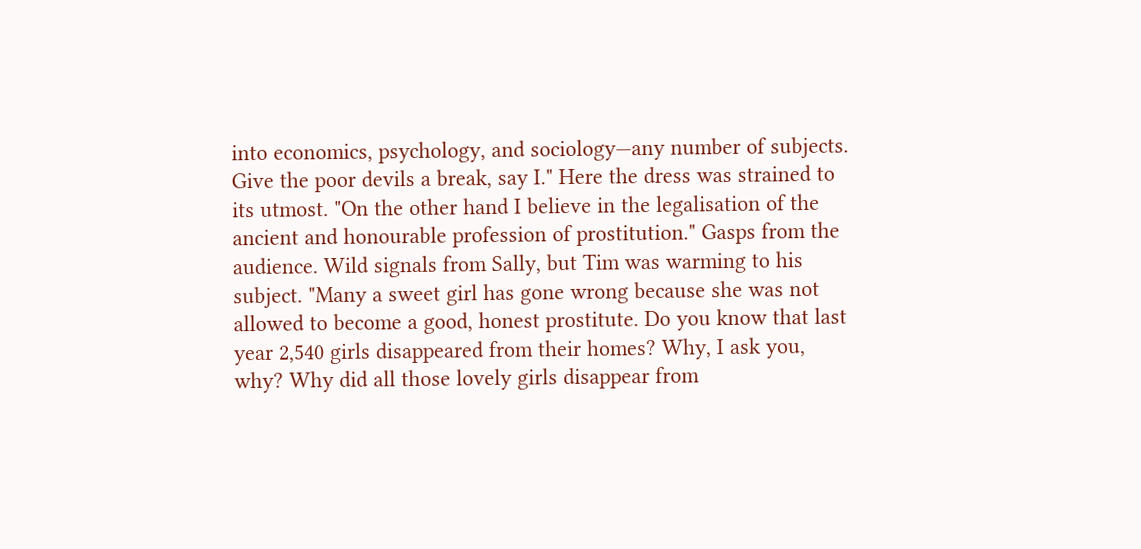into economics, psychology, and sociology—any number of subjects. Give the poor devils a break, say I." Here the dress was strained to its utmost. "On the other hand I believe in the legalisation of the ancient and honourable profession of prostitution." Gasps from the audience. Wild signals from Sally, but Tim was warming to his subject. "Many a sweet girl has gone wrong because she was not allowed to become a good, honest prostitute. Do you know that last year 2,540 girls disappeared from their homes? Why, I ask you, why? Why did all those lovely girls disappear from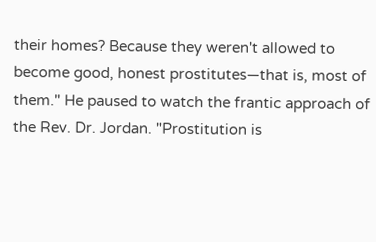their homes? Because they weren't allowed to become good, honest prostitutes—that is, most of them." He paused to watch the frantic approach of the Rev. Dr. Jordan. "Prostitution is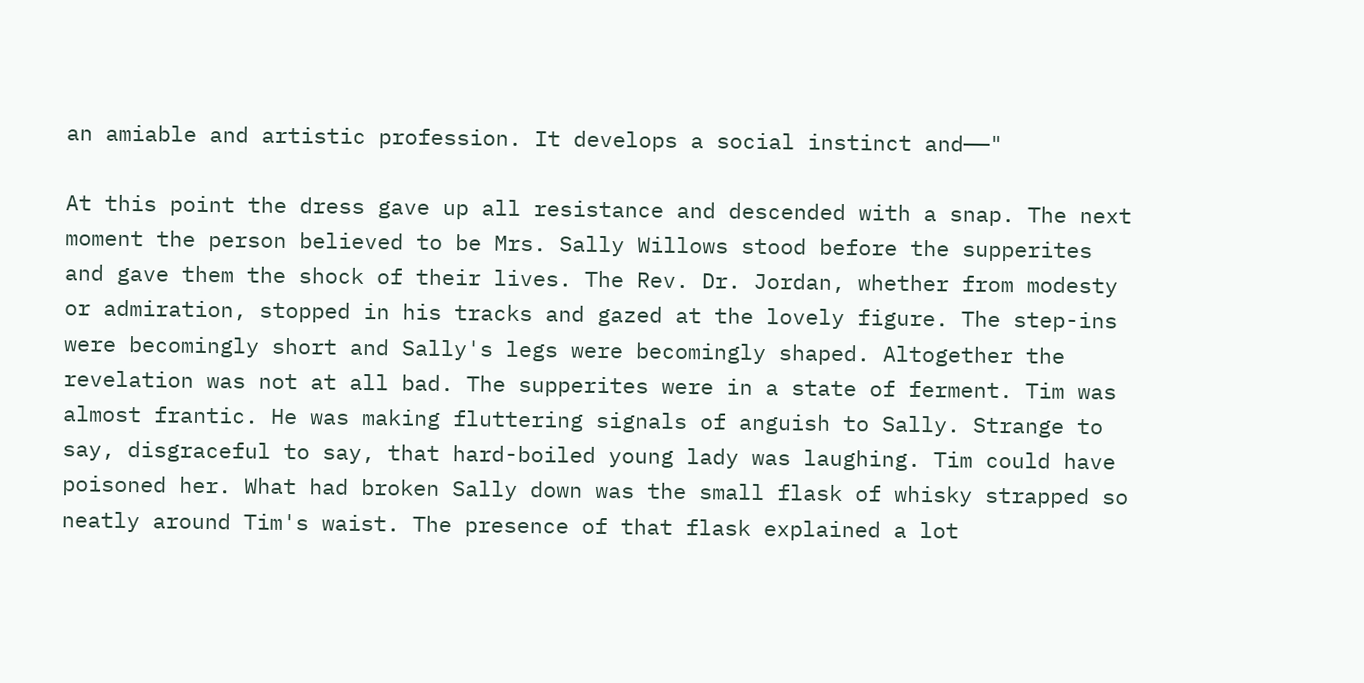an amiable and artistic profession. It develops a social instinct and——"

At this point the dress gave up all resistance and descended with a snap. The next moment the person believed to be Mrs. Sally Willows stood before the supperites and gave them the shock of their lives. The Rev. Dr. Jordan, whether from modesty or admiration, stopped in his tracks and gazed at the lovely figure. The step-ins were becomingly short and Sally's legs were becomingly shaped. Altogether the revelation was not at all bad. The supperites were in a state of ferment. Tim was almost frantic. He was making fluttering signals of anguish to Sally. Strange to say, disgraceful to say, that hard-boiled young lady was laughing. Tim could have poisoned her. What had broken Sally down was the small flask of whisky strapped so neatly around Tim's waist. The presence of that flask explained a lot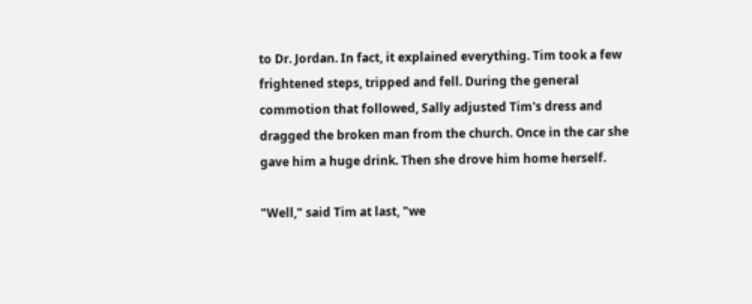to Dr. Jordan. In fact, it explained everything. Tim took a few frightened steps, tripped and fell. During the general commotion that followed, Sally adjusted Tim's dress and dragged the broken man from the church. Once in the car she gave him a huge drink. Then she drove him home herself.

"Well," said Tim at last, "we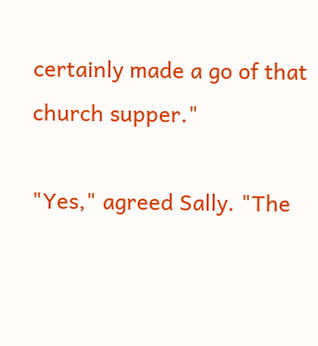certainly made a go of that church supper."

"Yes," agreed Sally. "The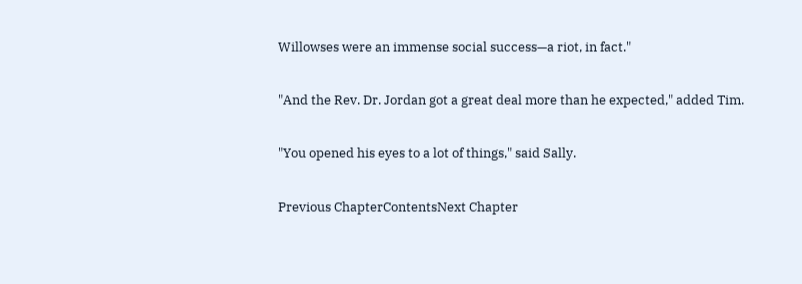Willowses were an immense social success—a riot, in fact."

"And the Rev. Dr. Jordan got a great deal more than he expected," added Tim.

"You opened his eyes to a lot of things," said Sally.

Previous ChapterContentsNext Chapter